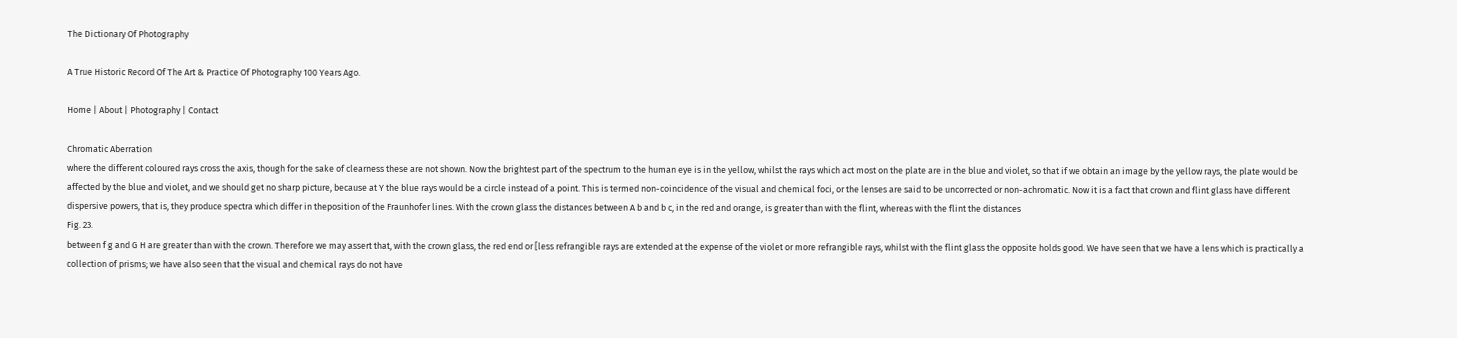The Dictionary Of Photography

A True Historic Record Of The Art & Practice Of Photography 100 Years Ago.

Home | About | Photography | Contact

Chromatic Aberration
where the different coloured rays cross the axis, though for the sake of clearness these are not shown. Now the brightest part of the spectrum to the human eye is in the yellow, whilst the rays which act most on the plate are in the blue and violet, so that if we obtain an image by the yellow rays, the plate would be affected by the blue and violet, and we should get no sharp picture, because at Y the blue rays would be a circle instead of a point. This is termed non-coincidence of the visual and chemical foci, or the lenses are said to be uncorrected or non-achromatic. Now it is a fact that crown and flint glass have different dispersive powers, that is, they produce spectra which differ in theposition of the Fraunhofer lines. With the crown glass the distances between A b and b c, in the red and orange, is greater than with the flint, whereas with the flint the distances
Fig. 23.
between f g and G H are greater than with the crown. Therefore we may assert that, with the crown glass, the red end or [less refrangible rays are extended at the expense of the violet or more refrangible rays, whilst with the flint glass the opposite holds good. We have seen that we have a lens which is practically a collection of prisms; we have also seen that the visual and chemical rays do not have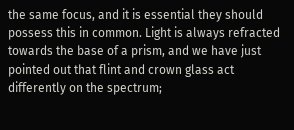the same focus, and it is essential they should possess this in common. Light is always refracted towards the base of a prism, and we have just pointed out that flint and crown glass act differently on the spectrum;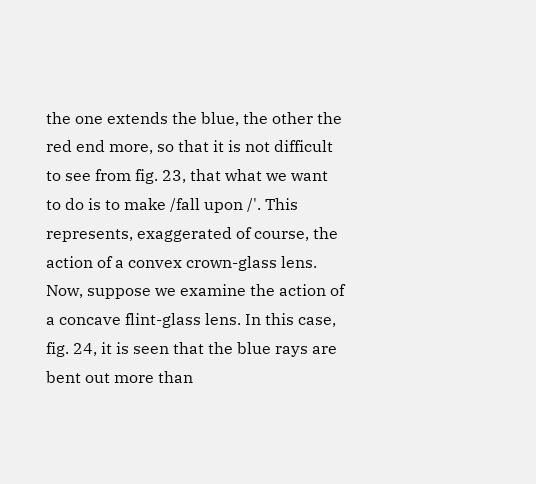the one extends the blue, the other the red end more, so that it is not difficult to see from fig. 23, that what we want to do is to make /fall upon /'. This represents, exaggerated of course, the action of a convex crown-glass lens. Now, suppose we examine the action of a concave flint-glass lens. In this case, fig. 24, it is seen that the blue rays are bent out more than